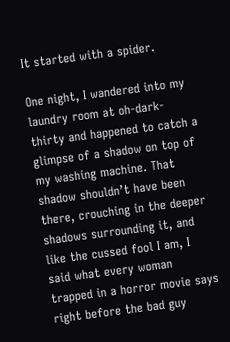It started with a spider.

One night, I wandered into my laundry room at oh-dark-thirty and happened to catch a glimpse of a shadow on top of my washing machine. That shadow shouldn’t have been there, crouching in the deeper shadows surrounding it, and like the cussed fool I am, I said what every woman trapped in a horror movie says right before the bad guy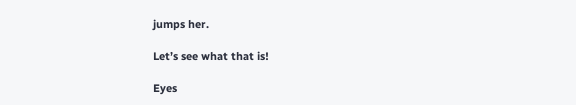jumps her.

Let’s see what that is!

Eyes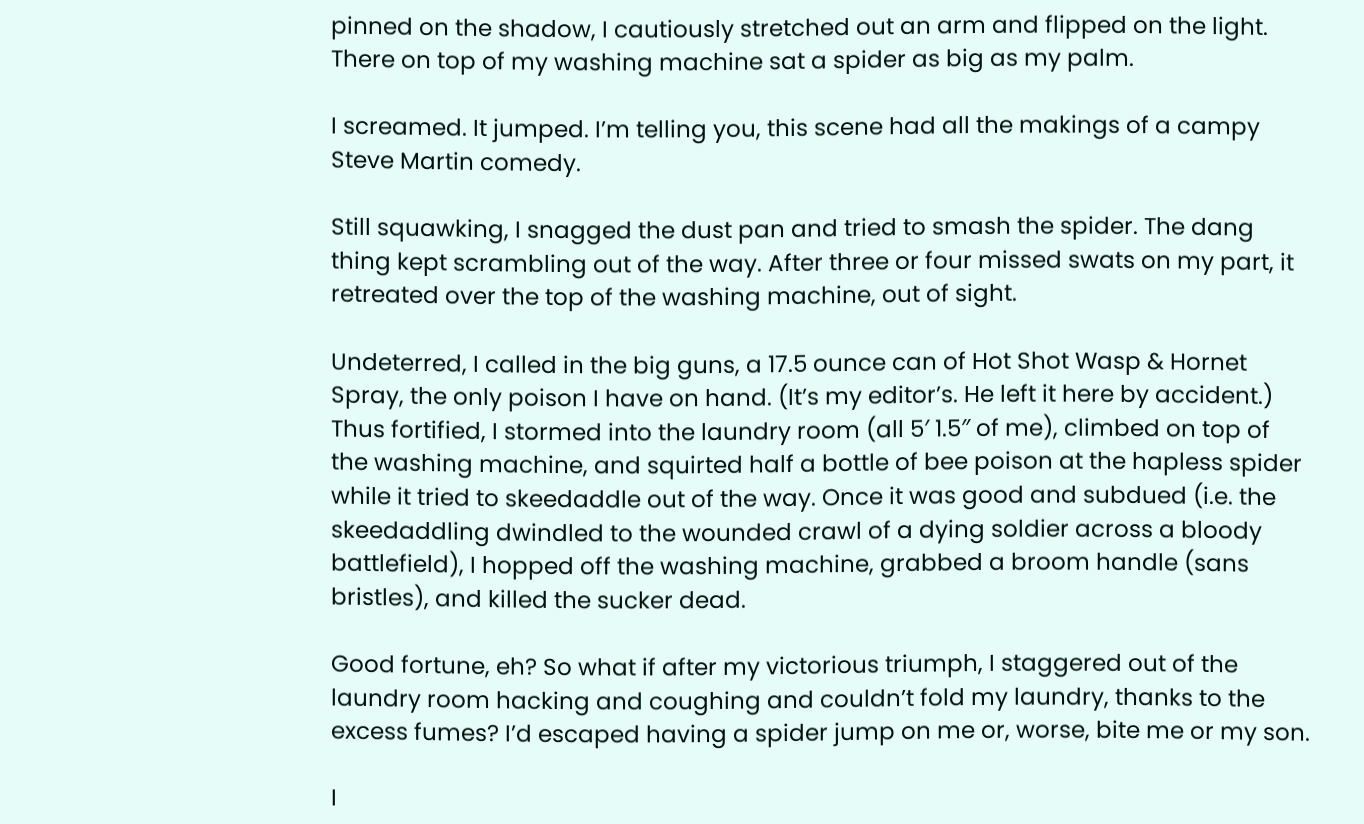pinned on the shadow, I cautiously stretched out an arm and flipped on the light. There on top of my washing machine sat a spider as big as my palm.

I screamed. It jumped. I’m telling you, this scene had all the makings of a campy Steve Martin comedy.

Still squawking, I snagged the dust pan and tried to smash the spider. The dang thing kept scrambling out of the way. After three or four missed swats on my part, it retreated over the top of the washing machine, out of sight.

Undeterred, I called in the big guns, a 17.5 ounce can of Hot Shot Wasp & Hornet Spray, the only poison I have on hand. (It’s my editor’s. He left it here by accident.) Thus fortified, I stormed into the laundry room (all 5′ 1.5″ of me), climbed on top of the washing machine, and squirted half a bottle of bee poison at the hapless spider while it tried to skeedaddle out of the way. Once it was good and subdued (i.e. the skeedaddling dwindled to the wounded crawl of a dying soldier across a bloody battlefield), I hopped off the washing machine, grabbed a broom handle (sans bristles), and killed the sucker dead.

Good fortune, eh? So what if after my victorious triumph, I staggered out of the laundry room hacking and coughing and couldn’t fold my laundry, thanks to the excess fumes? I’d escaped having a spider jump on me or, worse, bite me or my son.

I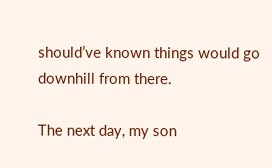should’ve known things would go downhill from there.

The next day, my son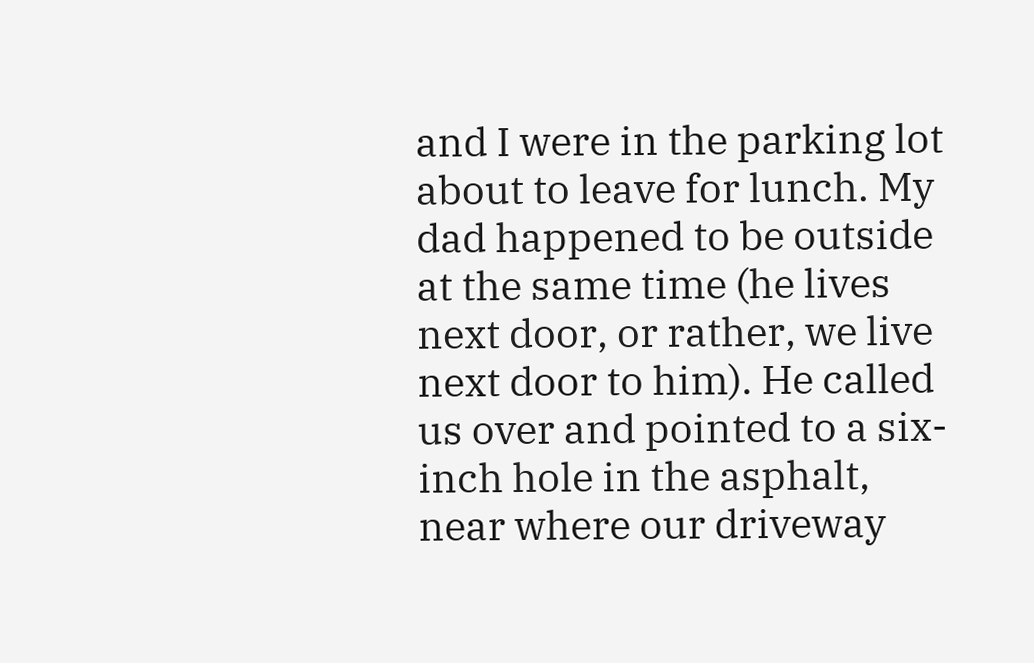and I were in the parking lot about to leave for lunch. My dad happened to be outside at the same time (he lives next door, or rather, we live next door to him). He called us over and pointed to a six-inch hole in the asphalt, near where our driveway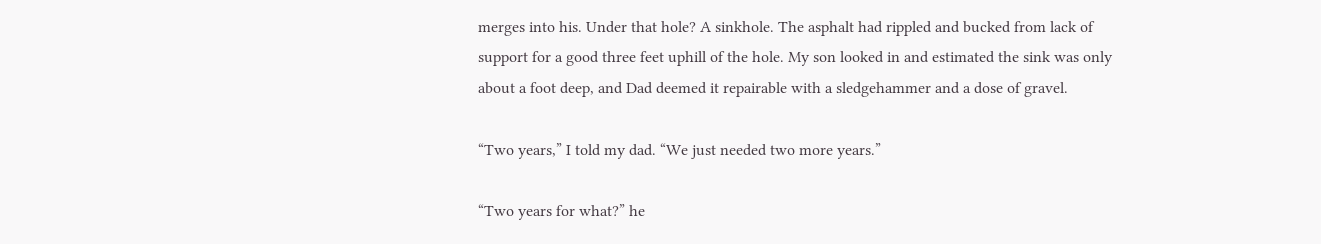merges into his. Under that hole? A sinkhole. The asphalt had rippled and bucked from lack of support for a good three feet uphill of the hole. My son looked in and estimated the sink was only about a foot deep, and Dad deemed it repairable with a sledgehammer and a dose of gravel.

“Two years,” I told my dad. “We just needed two more years.”

“Two years for what?” he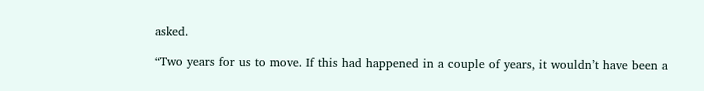asked.

“Two years for us to move. If this had happened in a couple of years, it wouldn’t have been a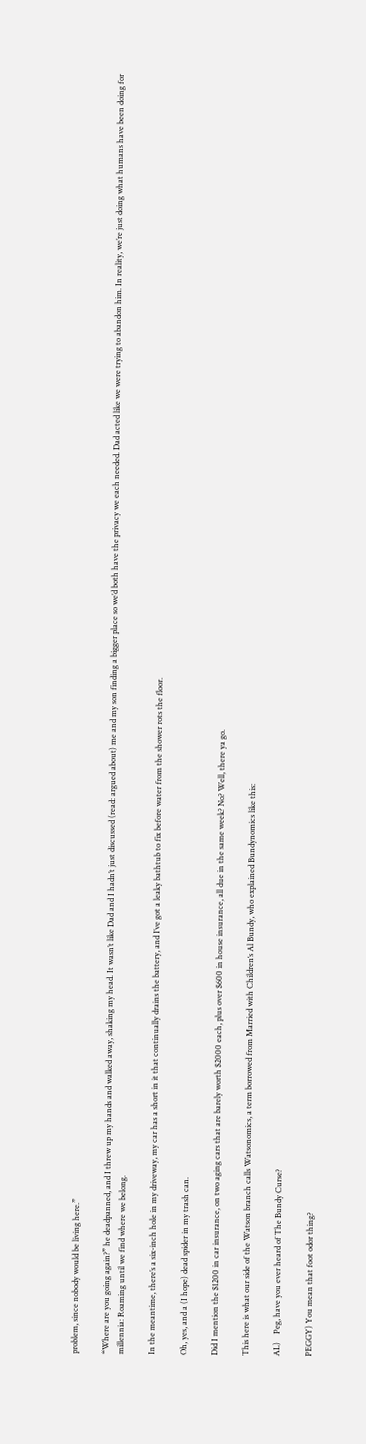problem, since nobody would be living here.”

“Where are you going again?” he deadpanned, and I threw up my hands and walked away, shaking my head. It wasn’t like Dad and I hadn’t just discussed (read: argued about) me and my son finding a bigger place so we’d both have the privacy we each needed. Dad acted like we were trying to abandon him. In reality, we’re just doing what humans have been doing for millennia: Roaming until we find where we belong.

In the meantime, there’s a six-inch hole in my driveway, my car has a short in it that continually drains the battery, and I’ve got a leaky bathtub to fix before water from the shower rots the floor.

Oh, yes, and a (I hope) dead spider in my trash can.

Did I mention the $1200 in car insurance, on two aging cars that are barely worth $2000 each, plus over $600 in house insurance, all due in the same week? No? Well, there ya go.

This here is what our side of the Watson branch calls Watsonomics, a term borrowed from Married with Children‘s Al Bundy, who explained Bundynomics like this:

AL)    Peg, have you ever heard of The Bundy Curse?

PEGGY) You mean that foot odor thing?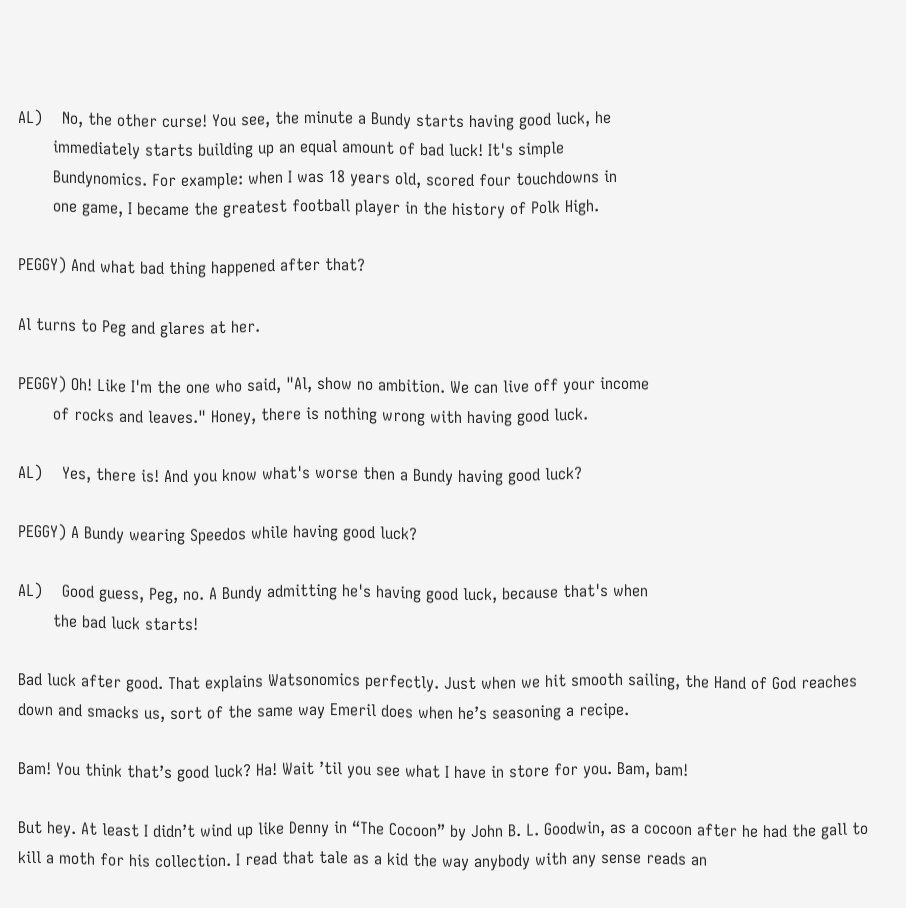AL)    No, the other curse! You see, the minute a Bundy starts having good luck, he
       immediately starts building up an equal amount of bad luck! It's simple
       Bundynomics. For example: when I was 18 years old, scored four touchdowns in
       one game, I became the greatest football player in the history of Polk High.

PEGGY) And what bad thing happened after that?

Al turns to Peg and glares at her.

PEGGY) Oh! Like I'm the one who said, "Al, show no ambition. We can live off your income
       of rocks and leaves." Honey, there is nothing wrong with having good luck.

AL)    Yes, there is! And you know what's worse then a Bundy having good luck?

PEGGY) A Bundy wearing Speedos while having good luck?

AL)    Good guess, Peg, no. A Bundy admitting he's having good luck, because that's when
       the bad luck starts!

Bad luck after good. That explains Watsonomics perfectly. Just when we hit smooth sailing, the Hand of God reaches down and smacks us, sort of the same way Emeril does when he’s seasoning a recipe.

Bam! You think that’s good luck? Ha! Wait ’til you see what I have in store for you. Bam, bam!

But hey. At least I didn’t wind up like Denny in “The Cocoon” by John B. L. Goodwin, as a cocoon after he had the gall to kill a moth for his collection. I read that tale as a kid the way anybody with any sense reads an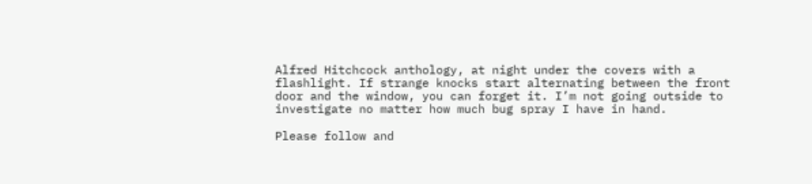Alfred Hitchcock anthology, at night under the covers with a flashlight. If strange knocks start alternating between the front door and the window, you can forget it. I’m not going outside to investigate no matter how much bug spray I have in hand.

Please follow and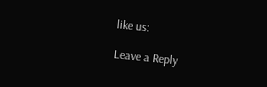like us:

Leave a Reply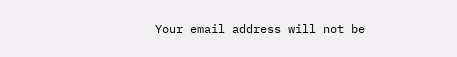Your email address will not be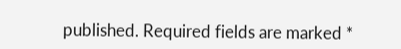published. Required fields are marked *